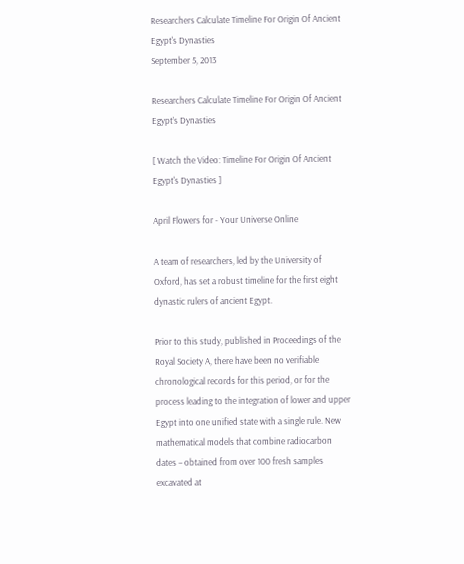Researchers Calculate Timeline For Origin Of Ancient Egypt's Dynasties
September 5, 2013

Researchers Calculate Timeline For Origin Of Ancient Egypt’s Dynasties

[ Watch the Video: Timeline For Origin Of Ancient Egypt's Dynasties ]

April Flowers for - Your Universe Online

A team of researchers, led by the University of Oxford, has set a robust timeline for the first eight dynastic rulers of ancient Egypt.

Prior to this study, published in Proceedings of the Royal Society A, there have been no verifiable chronological records for this period, or for the process leading to the integration of lower and upper Egypt into one unified state with a single rule. New mathematical models that combine radiocarbon dates – obtained from over 100 fresh samples excavated at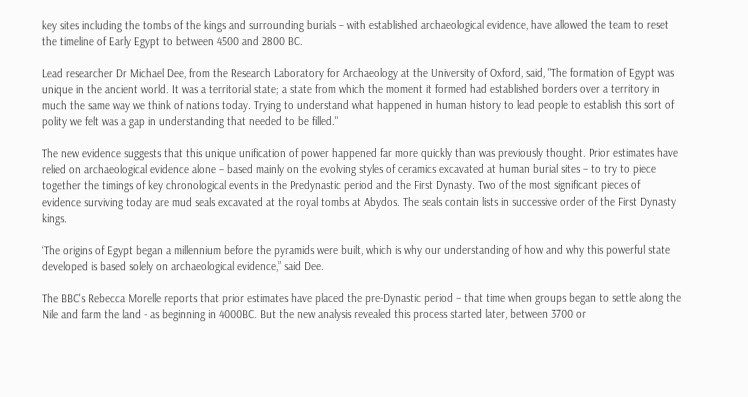key sites including the tombs of the kings and surrounding burials – with established archaeological evidence, have allowed the team to reset the timeline of Early Egypt to between 4500 and 2800 BC.

Lead researcher Dr Michael Dee, from the Research Laboratory for Archaeology at the University of Oxford, said, "The formation of Egypt was unique in the ancient world. It was a territorial state; a state from which the moment it formed had established borders over a territory in much the same way we think of nations today. Trying to understand what happened in human history to lead people to establish this sort of polity we felt was a gap in understanding that needed to be filled."

The new evidence suggests that this unique unification of power happened far more quickly than was previously thought. Prior estimates have relied on archaeological evidence alone – based mainly on the evolving styles of ceramics excavated at human burial sites – to try to piece together the timings of key chronological events in the Predynastic period and the First Dynasty. Two of the most significant pieces of evidence surviving today are mud seals excavated at the royal tombs at Abydos. The seals contain lists in successive order of the First Dynasty kings.

‘The origins of Egypt began a millennium before the pyramids were built, which is why our understanding of how and why this powerful state developed is based solely on archaeological evidence,” said Dee.

The BBC's Rebecca Morelle reports that prior estimates have placed the pre-Dynastic period – that time when groups began to settle along the Nile and farm the land - as beginning in 4000BC. But the new analysis revealed this process started later, between 3700 or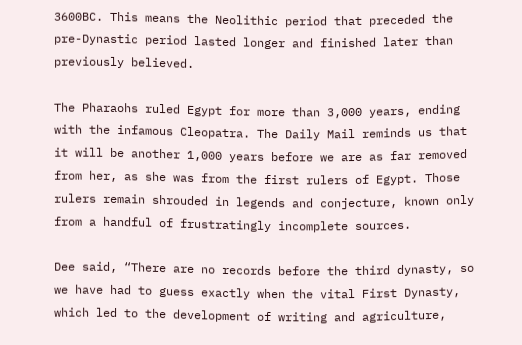3600BC. This means the Neolithic period that preceded the pre-Dynastic period lasted longer and finished later than previously believed.

The Pharaohs ruled Egypt for more than 3,000 years, ending with the infamous Cleopatra. The Daily Mail reminds us that it will be another 1,000 years before we are as far removed from her, as she was from the first rulers of Egypt. Those rulers remain shrouded in legends and conjecture, known only from a handful of frustratingly incomplete sources.

Dee said, “There are no records before the third dynasty, so we have had to guess exactly when the vital First Dynasty, which led to the development of writing and agriculture,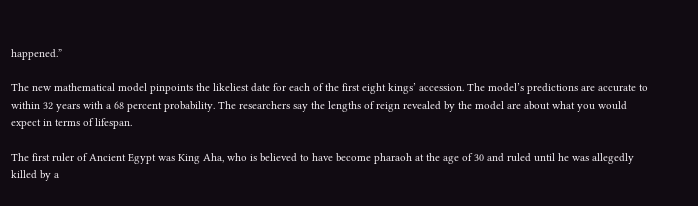happened.”

The new mathematical model pinpoints the likeliest date for each of the first eight kings’ accession. The model’s predictions are accurate to within 32 years with a 68 percent probability. The researchers say the lengths of reign revealed by the model are about what you would expect in terms of lifespan.

The first ruler of Ancient Egypt was King Aha, who is believed to have become pharaoh at the age of 30 and ruled until he was allegedly killed by a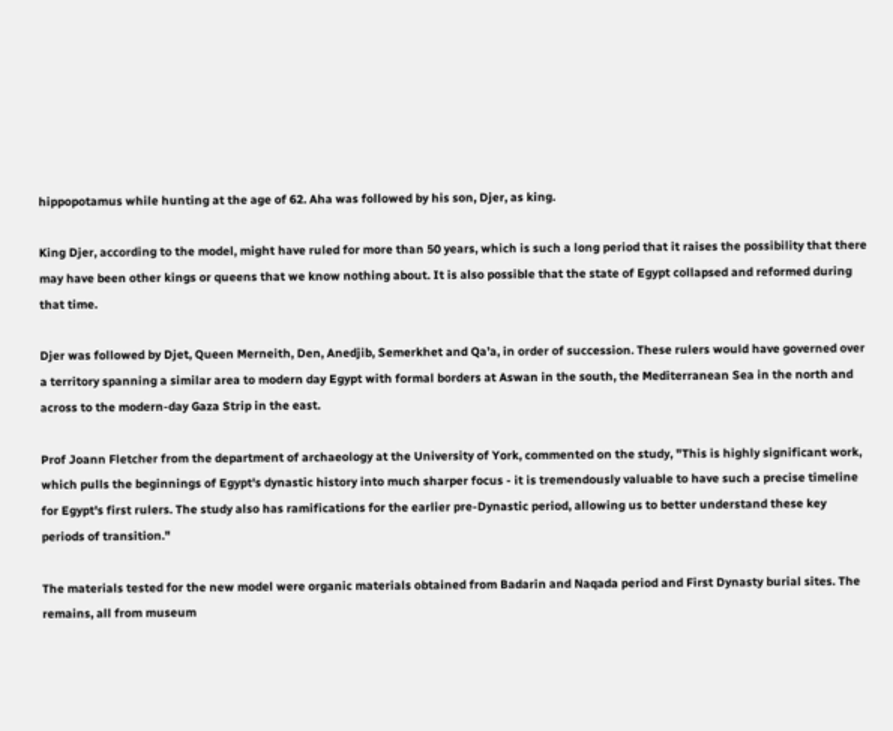hippopotamus while hunting at the age of 62. Aha was followed by his son, Djer, as king.

King Djer, according to the model, might have ruled for more than 50 years, which is such a long period that it raises the possibility that there may have been other kings or queens that we know nothing about. It is also possible that the state of Egypt collapsed and reformed during that time.

Djer was followed by Djet, Queen Merneith, Den, Anedjib, Semerkhet and Qa’a, in order of succession. These rulers would have governed over a territory spanning a similar area to modern day Egypt with formal borders at Aswan in the south, the Mediterranean Sea in the north and across to the modern-day Gaza Strip in the east.

Prof Joann Fletcher from the department of archaeology at the University of York, commented on the study, "This is highly significant work, which pulls the beginnings of Egypt's dynastic history into much sharper focus - it is tremendously valuable to have such a precise timeline for Egypt's first rulers. The study also has ramifications for the earlier pre-Dynastic period, allowing us to better understand these key periods of transition."

The materials tested for the new model were organic materials obtained from Badarin and Naqada period and First Dynasty burial sites. The remains, all from museum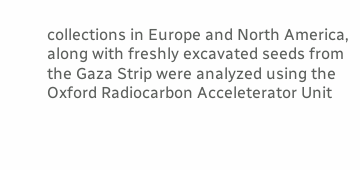collections in Europe and North America, along with freshly excavated seeds from the Gaza Strip were analyzed using the Oxford Radiocarbon Acceleterator Unit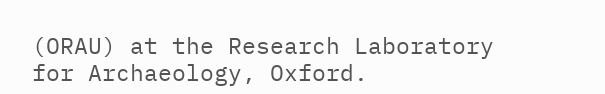(ORAU) at the Research Laboratory for Archaeology, Oxford.